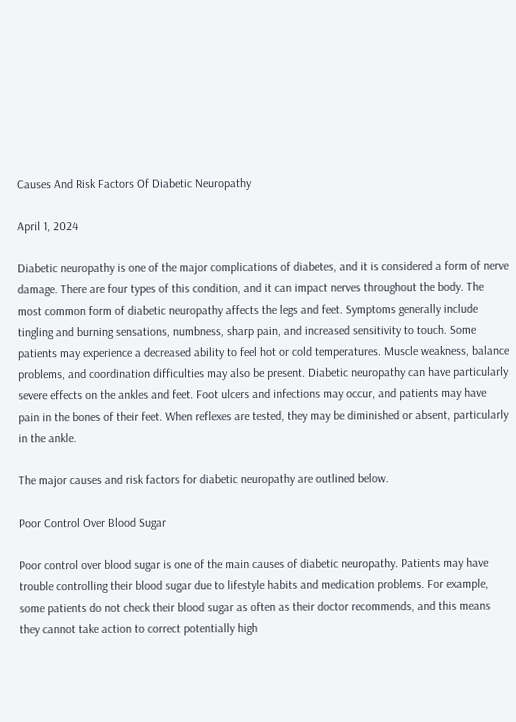Causes And Risk Factors Of Diabetic Neuropathy

April 1, 2024

Diabetic neuropathy is one of the major complications of diabetes, and it is considered a form of nerve damage. There are four types of this condition, and it can impact nerves throughout the body. The most common form of diabetic neuropathy affects the legs and feet. Symptoms generally include tingling and burning sensations, numbness, sharp pain, and increased sensitivity to touch. Some patients may experience a decreased ability to feel hot or cold temperatures. Muscle weakness, balance problems, and coordination difficulties may also be present. Diabetic neuropathy can have particularly severe effects on the ankles and feet. Foot ulcers and infections may occur, and patients may have pain in the bones of their feet. When reflexes are tested, they may be diminished or absent, particularly in the ankle.

The major causes and risk factors for diabetic neuropathy are outlined below.

Poor Control Over Blood Sugar

Poor control over blood sugar is one of the main causes of diabetic neuropathy. Patients may have trouble controlling their blood sugar due to lifestyle habits and medication problems. For example, some patients do not check their blood sugar as often as their doctor recommends, and this means they cannot take action to correct potentially high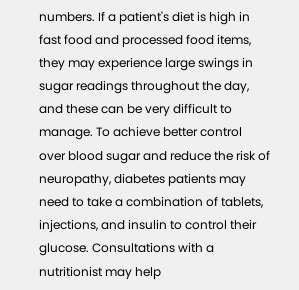numbers. If a patient's diet is high in fast food and processed food items, they may experience large swings in sugar readings throughout the day, and these can be very difficult to manage. To achieve better control over blood sugar and reduce the risk of neuropathy, diabetes patients may need to take a combination of tablets, injections, and insulin to control their glucose. Consultations with a nutritionist may help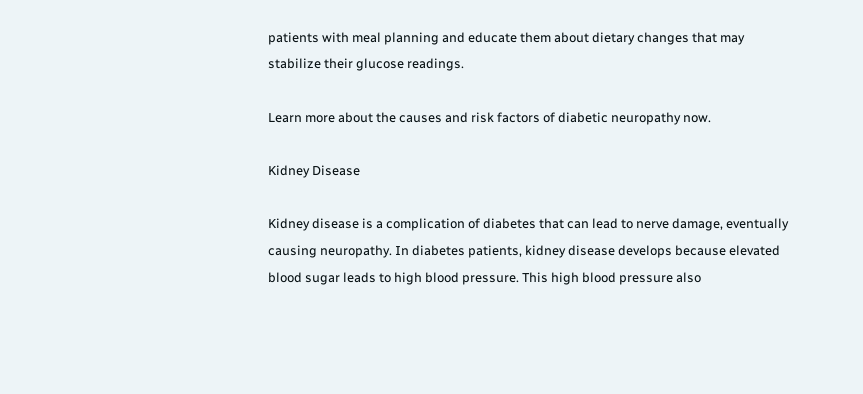patients with meal planning and educate them about dietary changes that may stabilize their glucose readings.

Learn more about the causes and risk factors of diabetic neuropathy now.

Kidney Disease

Kidney disease is a complication of diabetes that can lead to nerve damage, eventually causing neuropathy. In diabetes patients, kidney disease develops because elevated blood sugar leads to high blood pressure. This high blood pressure also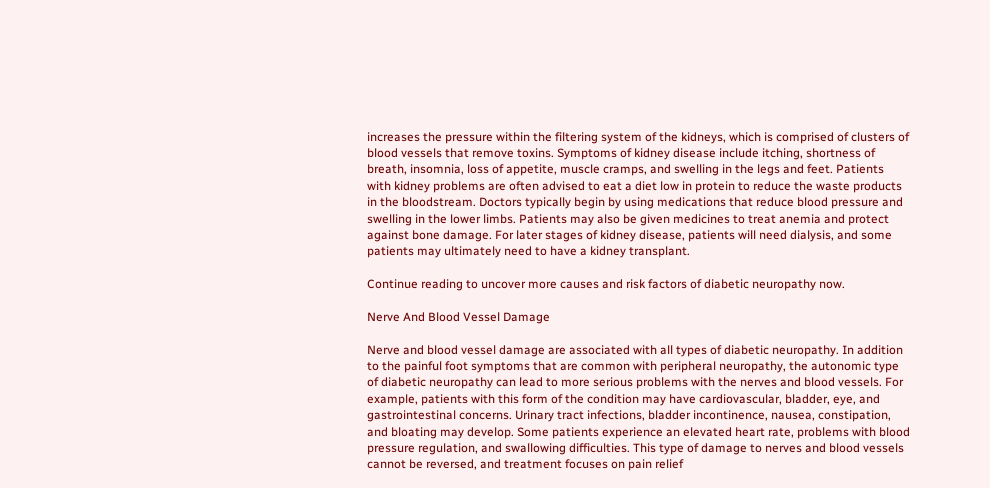increases the pressure within the filtering system of the kidneys, which is comprised of clusters of blood vessels that remove toxins. Symptoms of kidney disease include itching, shortness of breath, insomnia, loss of appetite, muscle cramps, and swelling in the legs and feet. Patients with kidney problems are often advised to eat a diet low in protein to reduce the waste products in the bloodstream. Doctors typically begin by using medications that reduce blood pressure and swelling in the lower limbs. Patients may also be given medicines to treat anemia and protect against bone damage. For later stages of kidney disease, patients will need dialysis, and some patients may ultimately need to have a kidney transplant.

Continue reading to uncover more causes and risk factors of diabetic neuropathy now.

Nerve And Blood Vessel Damage

Nerve and blood vessel damage are associated with all types of diabetic neuropathy. In addition to the painful foot symptoms that are common with peripheral neuropathy, the autonomic type of diabetic neuropathy can lead to more serious problems with the nerves and blood vessels. For example, patients with this form of the condition may have cardiovascular, bladder, eye, and gastrointestinal concerns. Urinary tract infections, bladder incontinence, nausea, constipation, and bloating may develop. Some patients experience an elevated heart rate, problems with blood pressure regulation, and swallowing difficulties. This type of damage to nerves and blood vessels cannot be reversed, and treatment focuses on pain relief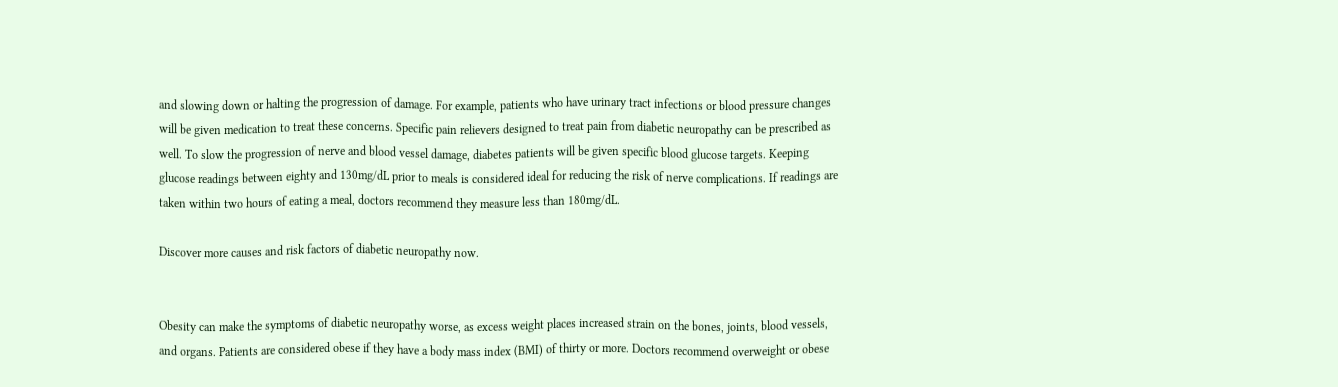and slowing down or halting the progression of damage. For example, patients who have urinary tract infections or blood pressure changes will be given medication to treat these concerns. Specific pain relievers designed to treat pain from diabetic neuropathy can be prescribed as well. To slow the progression of nerve and blood vessel damage, diabetes patients will be given specific blood glucose targets. Keeping glucose readings between eighty and 130mg/dL prior to meals is considered ideal for reducing the risk of nerve complications. If readings are taken within two hours of eating a meal, doctors recommend they measure less than 180mg/dL.

Discover more causes and risk factors of diabetic neuropathy now.


Obesity can make the symptoms of diabetic neuropathy worse, as excess weight places increased strain on the bones, joints, blood vessels, and organs. Patients are considered obese if they have a body mass index (BMI) of thirty or more. Doctors recommend overweight or obese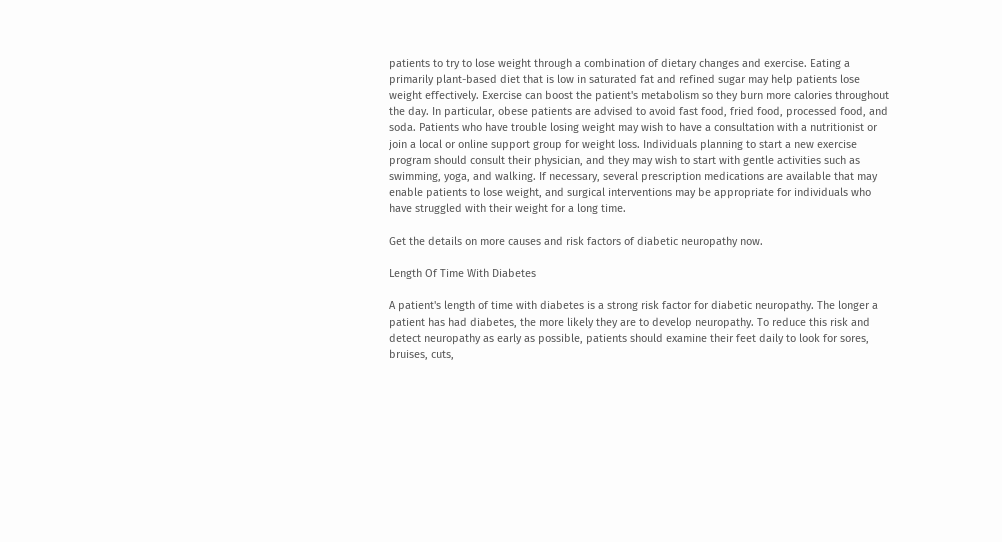patients to try to lose weight through a combination of dietary changes and exercise. Eating a primarily plant-based diet that is low in saturated fat and refined sugar may help patients lose weight effectively. Exercise can boost the patient's metabolism so they burn more calories throughout the day. In particular, obese patients are advised to avoid fast food, fried food, processed food, and soda. Patients who have trouble losing weight may wish to have a consultation with a nutritionist or join a local or online support group for weight loss. Individuals planning to start a new exercise program should consult their physician, and they may wish to start with gentle activities such as swimming, yoga, and walking. If necessary, several prescription medications are available that may enable patients to lose weight, and surgical interventions may be appropriate for individuals who have struggled with their weight for a long time.

Get the details on more causes and risk factors of diabetic neuropathy now.

Length Of Time With Diabetes

A patient's length of time with diabetes is a strong risk factor for diabetic neuropathy. The longer a patient has had diabetes, the more likely they are to develop neuropathy. To reduce this risk and detect neuropathy as early as possible, patients should examine their feet daily to look for sores, bruises, cuts,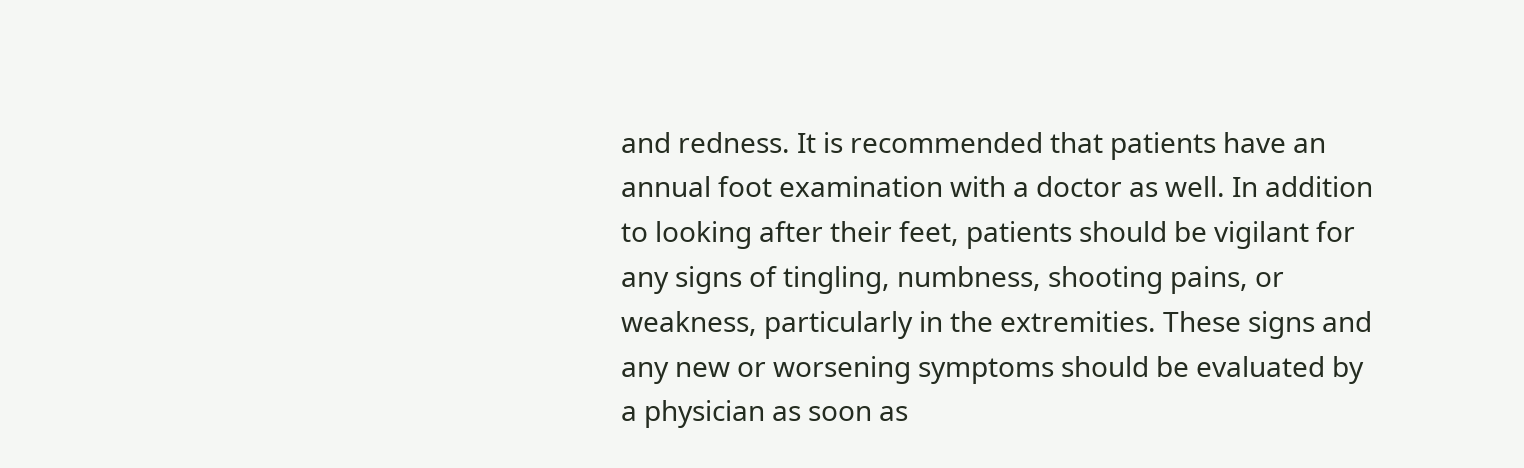and redness. It is recommended that patients have an annual foot examination with a doctor as well. In addition to looking after their feet, patients should be vigilant for any signs of tingling, numbness, shooting pains, or weakness, particularly in the extremities. These signs and any new or worsening symptoms should be evaluated by a physician as soon as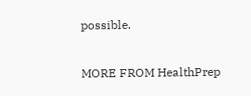possible.

MORE FROM HealthPrep